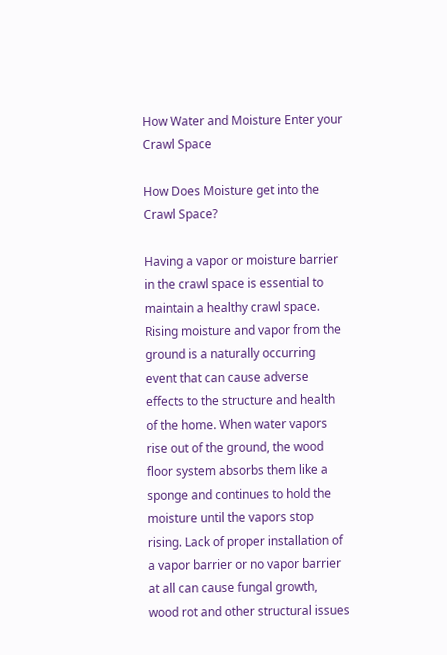How Water and Moisture Enter your Crawl Space

How Does Moisture get into the Crawl Space?

Having a vapor or moisture barrier in the crawl space is essential to maintain a healthy crawl space. Rising moisture and vapor from the ground is a naturally occurring event that can cause adverse effects to the structure and health of the home. When water vapors rise out of the ground, the wood floor system absorbs them like a sponge and continues to hold the moisture until the vapors stop rising. Lack of proper installation of a vapor barrier or no vapor barrier at all can cause fungal growth, wood rot and other structural issues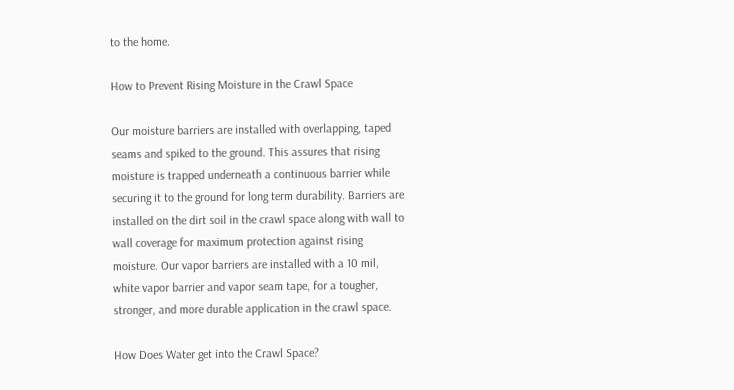to the home.

How to Prevent Rising Moisture in the Crawl Space

Our moisture barriers are installed with overlapping, taped seams and spiked to the ground. This assures that rising moisture is trapped underneath a continuous barrier while securing it to the ground for long term durability. Barriers are installed on the dirt soil in the crawl space along with wall to wall coverage for maximum protection against rising moisture. Our vapor barriers are installed with a 10 mil, white vapor barrier and vapor seam tape, for a tougher, stronger, and more durable application in the crawl space.

How Does Water get into the Crawl Space?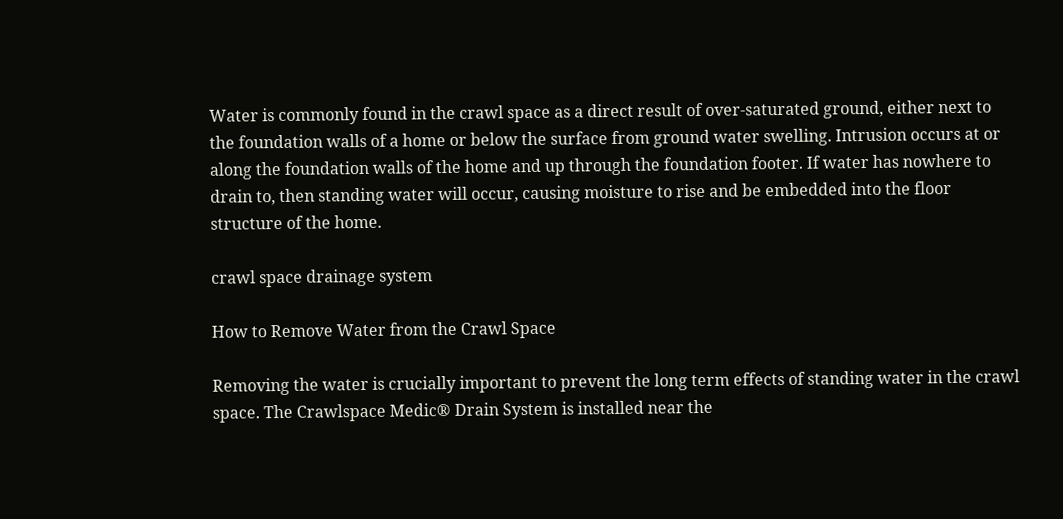Water is commonly found in the crawl space as a direct result of over-saturated ground, either next to the foundation walls of a home or below the surface from ground water swelling. Intrusion occurs at or along the foundation walls of the home and up through the foundation footer. If water has nowhere to drain to, then standing water will occur, causing moisture to rise and be embedded into the floor structure of the home.

crawl space drainage system

How to Remove Water from the Crawl Space

Removing the water is crucially important to prevent the long term effects of standing water in the crawl space. The Crawlspace Medic® Drain System is installed near the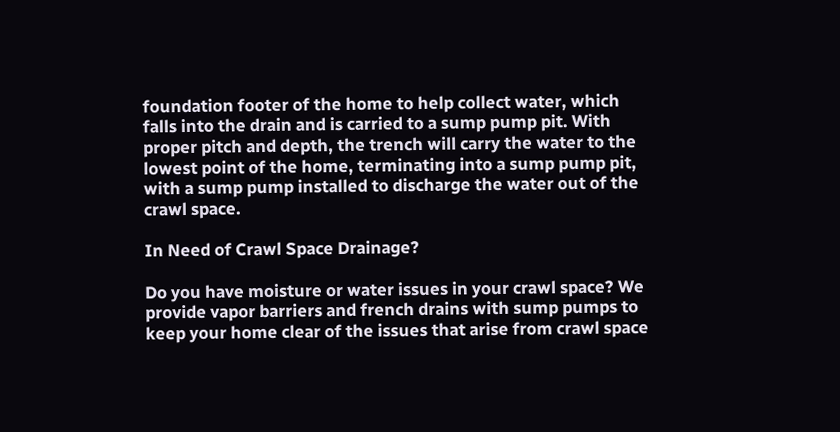foundation footer of the home to help collect water, which falls into the drain and is carried to a sump pump pit. With proper pitch and depth, the trench will carry the water to the lowest point of the home, terminating into a sump pump pit, with a sump pump installed to discharge the water out of the crawl space.

In Need of Crawl Space Drainage?

Do you have moisture or water issues in your crawl space? We provide vapor barriers and french drains with sump pumps to keep your home clear of the issues that arise from crawl space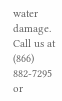water damage. Call us at (866) 882-7295 or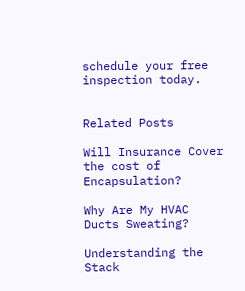schedule your free inspection today.


Related Posts

Will Insurance Cover the cost of Encapsulation?

Why Are My HVAC Ducts Sweating?

Understanding the Stack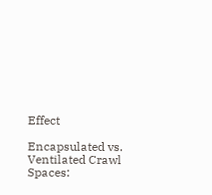Effect

Encapsulated vs. Ventilated Crawl Spaces: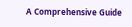A Comprehensive Guide